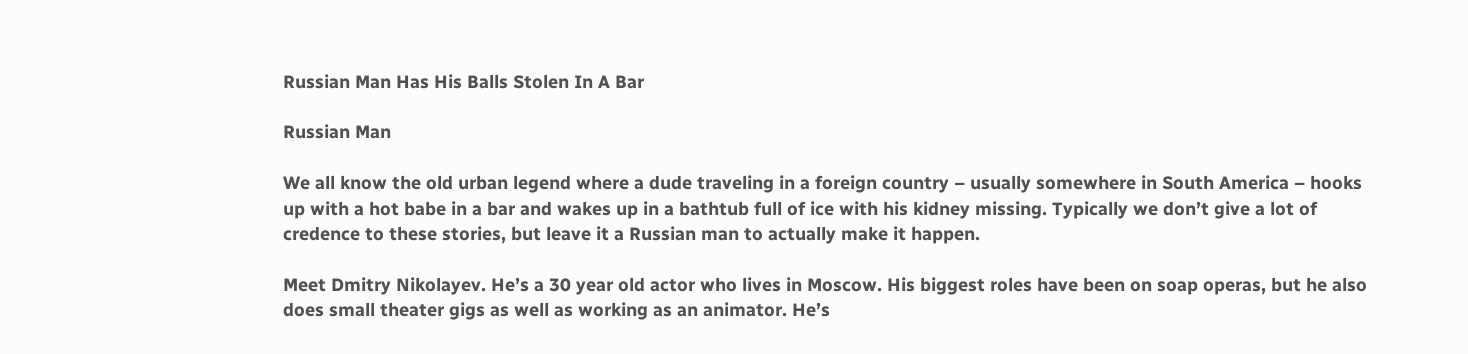Russian Man Has His Balls Stolen In A Bar

Russian Man

We all know the old urban legend where a dude traveling in a foreign country – usually somewhere in South America – hooks up with a hot babe in a bar and wakes up in a bathtub full of ice with his kidney missing. Typically we don’t give a lot of credence to these stories, but leave it a Russian man to actually make it happen.

Meet Dmitry Nikolayev. He’s a 30 year old actor who lives in Moscow. His biggest roles have been on soap operas, but he also does small theater gigs as well as working as an animator. He’s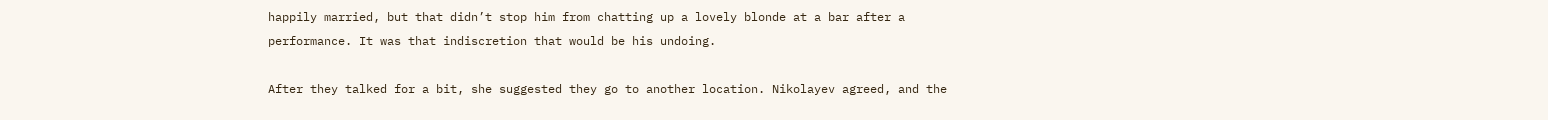happily married, but that didn’t stop him from chatting up a lovely blonde at a bar after a performance. It was that indiscretion that would be his undoing.

After they talked for a bit, she suggested they go to another location. Nikolayev agreed, and the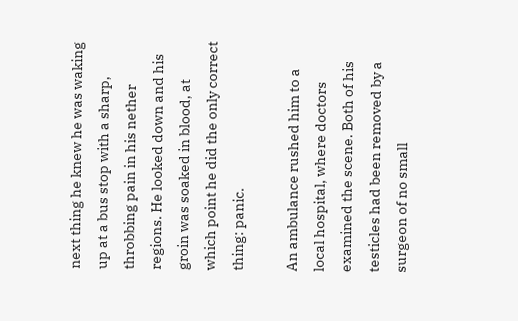next thing he knew he was waking up at a bus stop with a sharp, throbbing pain in his nether regions. He looked down and his groin was soaked in blood, at which point he did the only correct thing: panic.

An ambulance rushed him to a local hospital, where doctors examined the scene. Both of his testicles had been removed by a surgeon of no small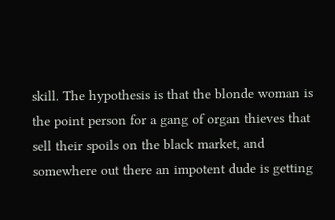skill. The hypothesis is that the blonde woman is the point person for a gang of organ thieves that sell their spoils on the black market, and somewhere out there an impotent dude is getting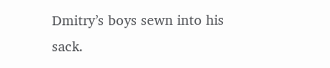Dmitry’s boys sewn into his sack.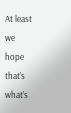At least we hope that’s what’s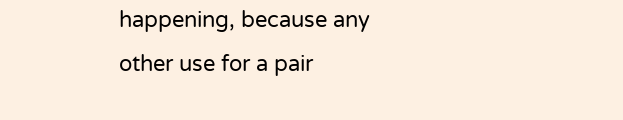happening, because any other use for a pair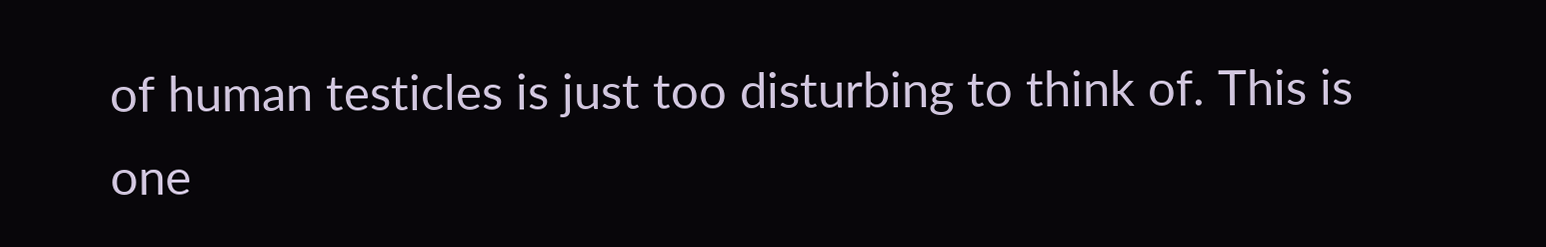of human testicles is just too disturbing to think of. This is one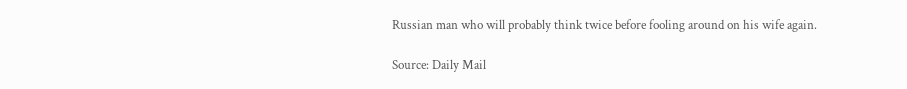Russian man who will probably think twice before fooling around on his wife again.

Source: Daily Mail